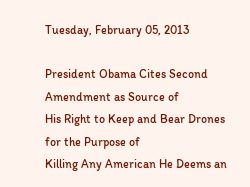Tuesday, February 05, 2013

President Obama Cites Second Amendment as Source of
His Right to Keep and Bear Drones for the Purpose of
Killing Any American He Deems an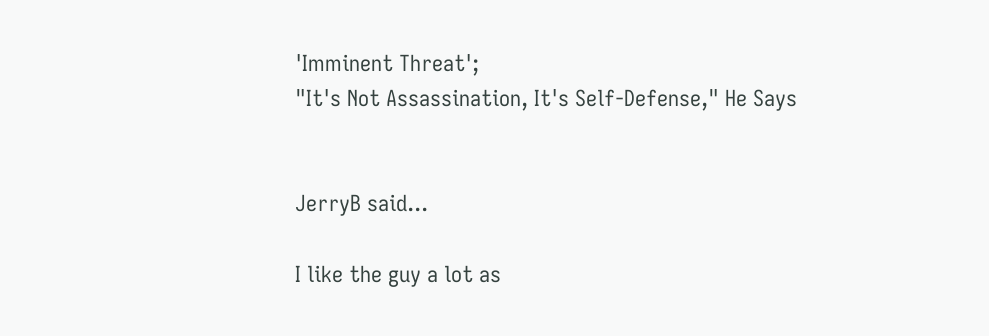'Imminent Threat';
"It's Not Assassination, It's Self-Defense," He Says


JerryB said...

I like the guy a lot as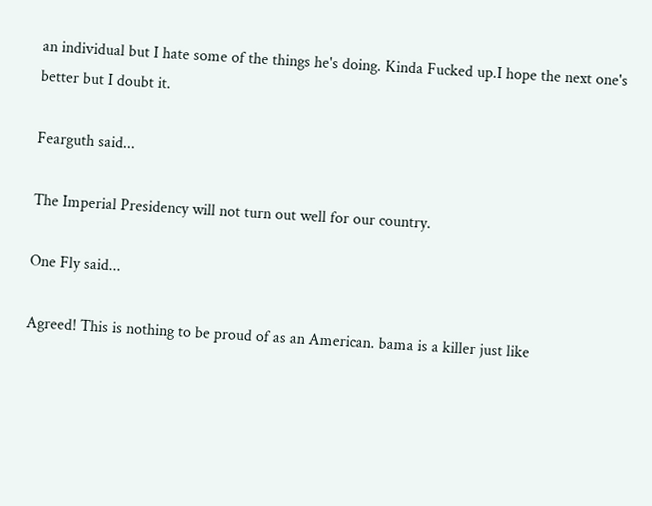an individual but I hate some of the things he's doing. Kinda Fucked up.I hope the next one's better but I doubt it.

Fearguth said...

The Imperial Presidency will not turn out well for our country.

One Fly said...

Agreed! This is nothing to be proud of as an American. bama is a killer just like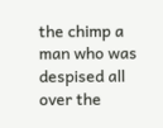the chimp a man who was despised all over the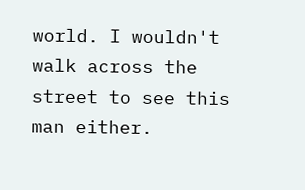world. I wouldn't walk across the street to see this man either.